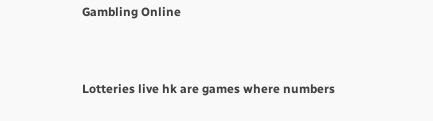Gambling Online


Lotteries live hk are games where numbers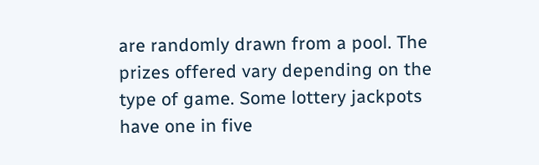are randomly drawn from a pool. The prizes offered vary depending on the type of game. Some lottery jackpots have one in five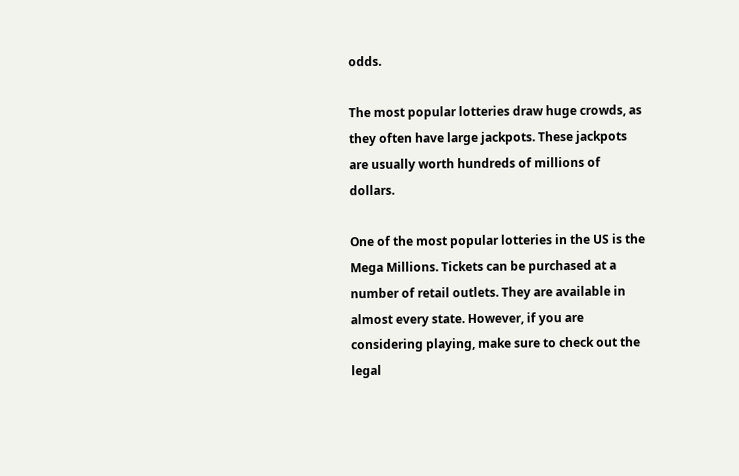odds.

The most popular lotteries draw huge crowds, as they often have large jackpots. These jackpots are usually worth hundreds of millions of dollars.

One of the most popular lotteries in the US is the Mega Millions. Tickets can be purchased at a number of retail outlets. They are available in almost every state. However, if you are considering playing, make sure to check out the legal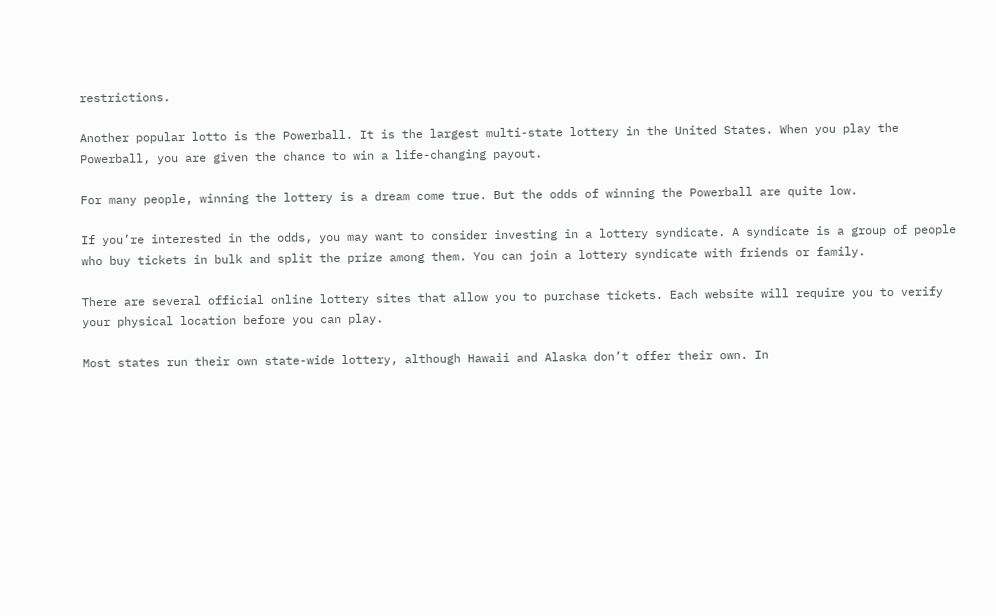restrictions.

Another popular lotto is the Powerball. It is the largest multi-state lottery in the United States. When you play the Powerball, you are given the chance to win a life-changing payout.

For many people, winning the lottery is a dream come true. But the odds of winning the Powerball are quite low.

If you’re interested in the odds, you may want to consider investing in a lottery syndicate. A syndicate is a group of people who buy tickets in bulk and split the prize among them. You can join a lottery syndicate with friends or family.

There are several official online lottery sites that allow you to purchase tickets. Each website will require you to verify your physical location before you can play.

Most states run their own state-wide lottery, although Hawaii and Alaska don’t offer their own. In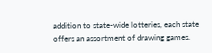addition to state-wide lotteries, each state offers an assortment of drawing games.